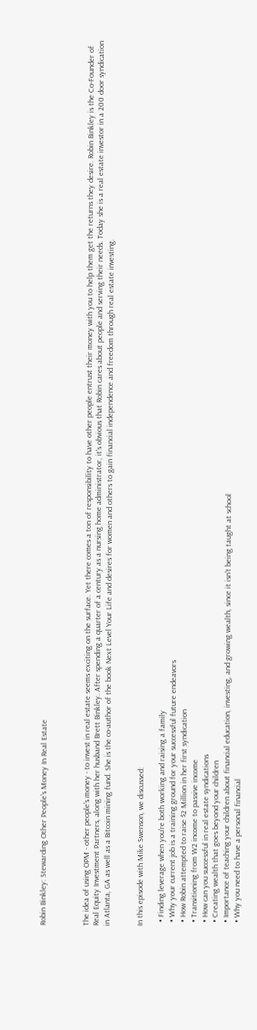Robin Binkley: Stewarding Other People's Money In Real Estate



The idea of using OPM - other people's money - to invest in real estate seems exciting on the surface. Yet there comes a ton of responsibility to have other people entrust their money with you to help them get the returns they desire. Robin Binkley is the Co-Founder of Real Equity Investment Partners, along with her husband Brett Binkley. After spending a quarter of a century as a nursing home administrator, it's obvious that Robin cares about people and serving their needs. Today she is a real estate investor in a 200 door syndication in Atlanta, GA as well as a Bitcoin mining fund. She is the co-author of the book Next Level Your Life and desires for women and others to gain financial independence and freedom through real estate investing.


In this episode with Mike Swenson, we discussed:

  • Finding leverage when you're both working and raising a family
  • Why your current job is a training ground for your successful future endeavors
  • How Robin attempted to raise $2 Million in her first syndication
  • Transitioning from W2 income to passive income
  • How can you successful in real estate syndications
  • Creating wealth that goes beyond your children
  • Importance of teaching your children about financial education, investing, and growing wealth, since it isn't being taught at school
  • Why you need to have a personal financial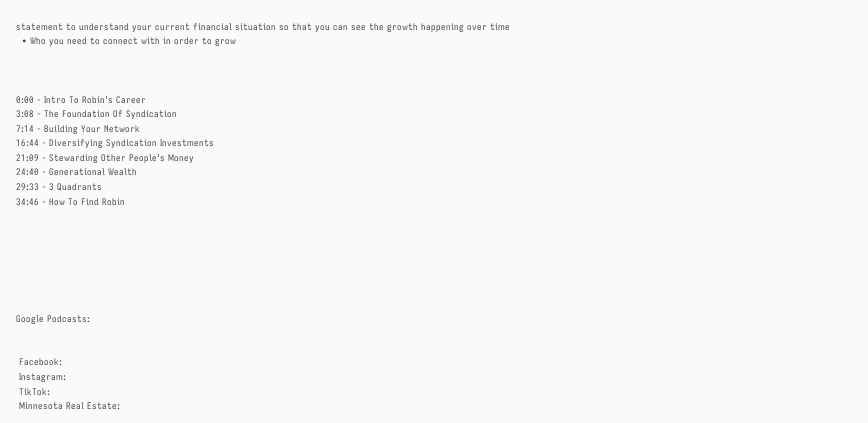statement to understand your current financial situation so that you can see the growth happening over time
  • Who you need to connect with in order to grow



0:00 - Intro To Robin's Career
3:08 - The Foundation Of Syndication
7:14 - Building Your Network
16:44 - Diversifying Syndication Investments
21:09 - Stewarding Other People's Money
24:40 - Generational Wealth
29:33 - 3 Quadrants
34:46 - How To Find Robin







Google Podcasts:


 Facebook:
 Instagram:
 TikTok:
 Minnesota Real Estate: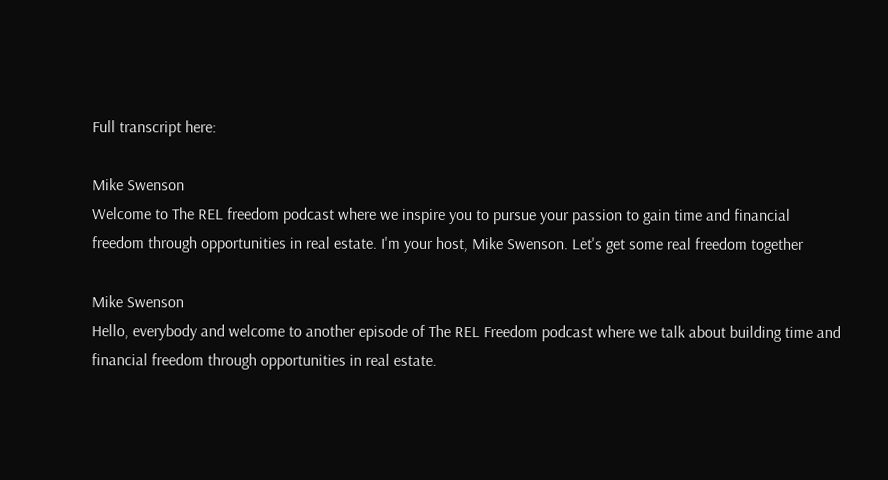Full transcript here:

Mike Swenson
Welcome to The REL freedom podcast where we inspire you to pursue your passion to gain time and financial freedom through opportunities in real estate. I'm your host, Mike Swenson. Let's get some real freedom together

Mike Swenson
Hello, everybody and welcome to another episode of The REL Freedom podcast where we talk about building time and financial freedom through opportunities in real estate.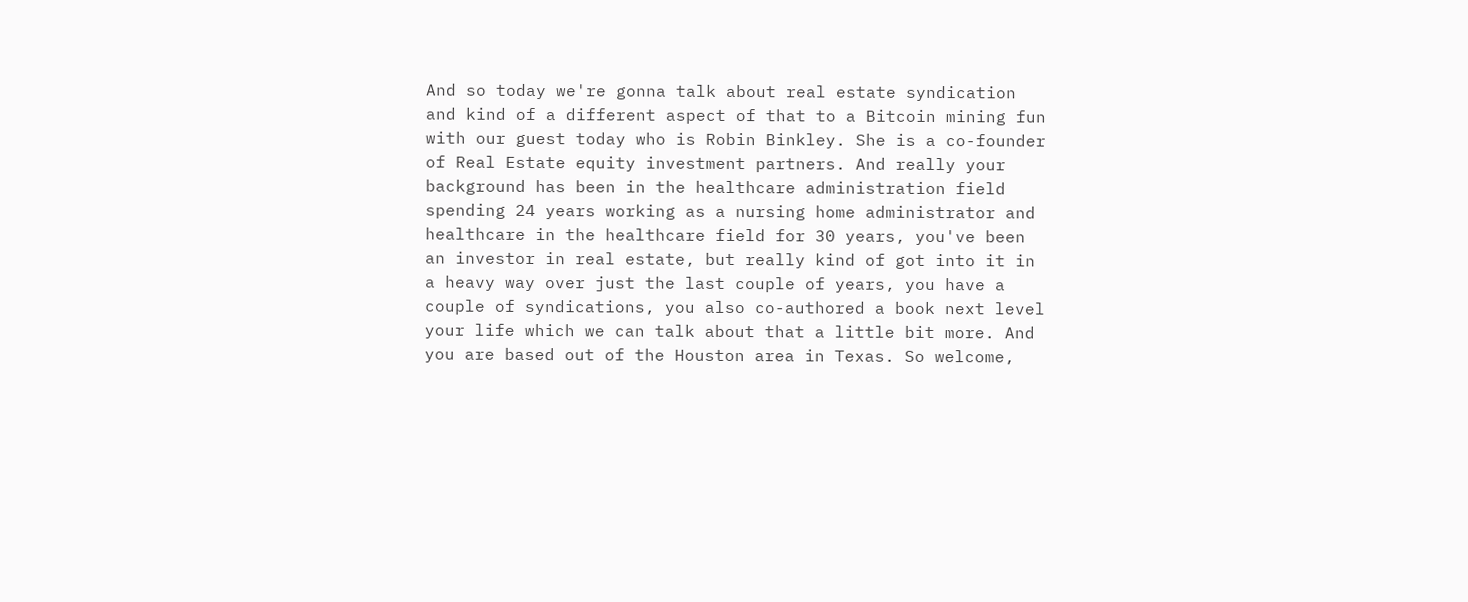And so today we're gonna talk about real estate syndication and kind of a different aspect of that to a Bitcoin mining fun with our guest today who is Robin Binkley. She is a co-founder of Real Estate equity investment partners. And really your background has been in the healthcare administration field spending 24 years working as a nursing home administrator and healthcare in the healthcare field for 30 years, you've been an investor in real estate, but really kind of got into it in a heavy way over just the last couple of years, you have a couple of syndications, you also co-authored a book next level your life which we can talk about that a little bit more. And you are based out of the Houston area in Texas. So welcome,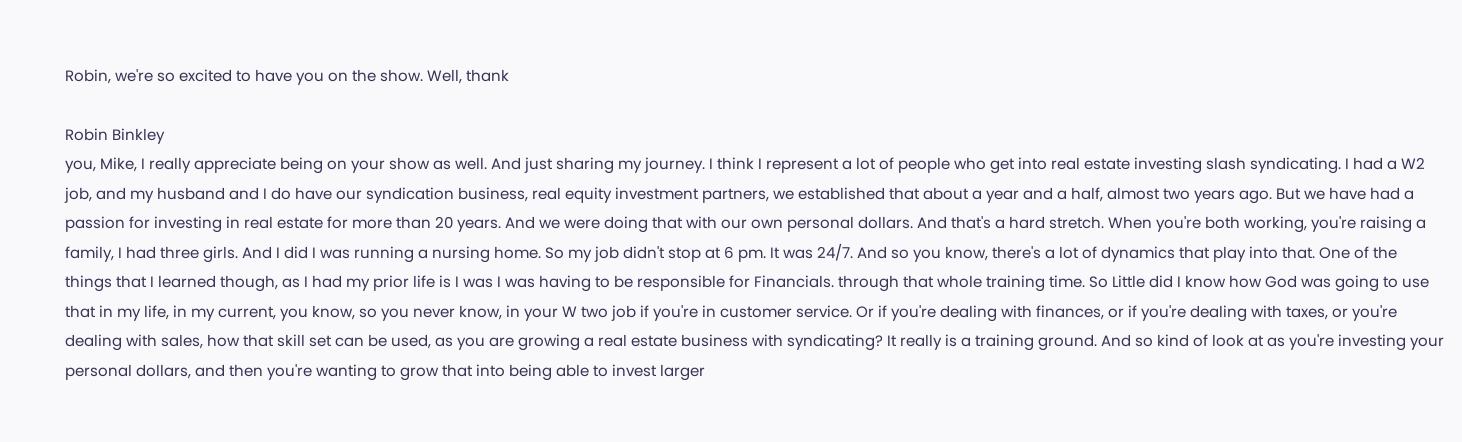Robin, we're so excited to have you on the show. Well, thank

Robin Binkley
you, Mike, I really appreciate being on your show as well. And just sharing my journey. I think I represent a lot of people who get into real estate investing slash syndicating. I had a W2 job, and my husband and I do have our syndication business, real equity investment partners, we established that about a year and a half, almost two years ago. But we have had a passion for investing in real estate for more than 20 years. And we were doing that with our own personal dollars. And that's a hard stretch. When you're both working, you're raising a family, I had three girls. And I did I was running a nursing home. So my job didn't stop at 6 pm. It was 24/7. And so you know, there's a lot of dynamics that play into that. One of the things that I learned though, as I had my prior life is I was I was having to be responsible for Financials. through that whole training time. So Little did I know how God was going to use that in my life, in my current, you know, so you never know, in your W two job if you're in customer service. Or if you're dealing with finances, or if you're dealing with taxes, or you're dealing with sales, how that skill set can be used, as you are growing a real estate business with syndicating? It really is a training ground. And so kind of look at as you're investing your personal dollars, and then you're wanting to grow that into being able to invest larger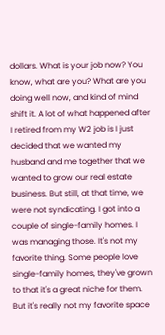dollars. What is your job now? You know, what are you? What are you doing well now, and kind of mind shift it. A lot of what happened after I retired from my W2 job is I just decided that we wanted my husband and me together that we wanted to grow our real estate business. But still, at that time, we were not syndicating. I got into a couple of single-family homes. I was managing those. It's not my favorite thing. Some people love single-family homes, they've grown to that it's a great niche for them. But it's really not my favorite space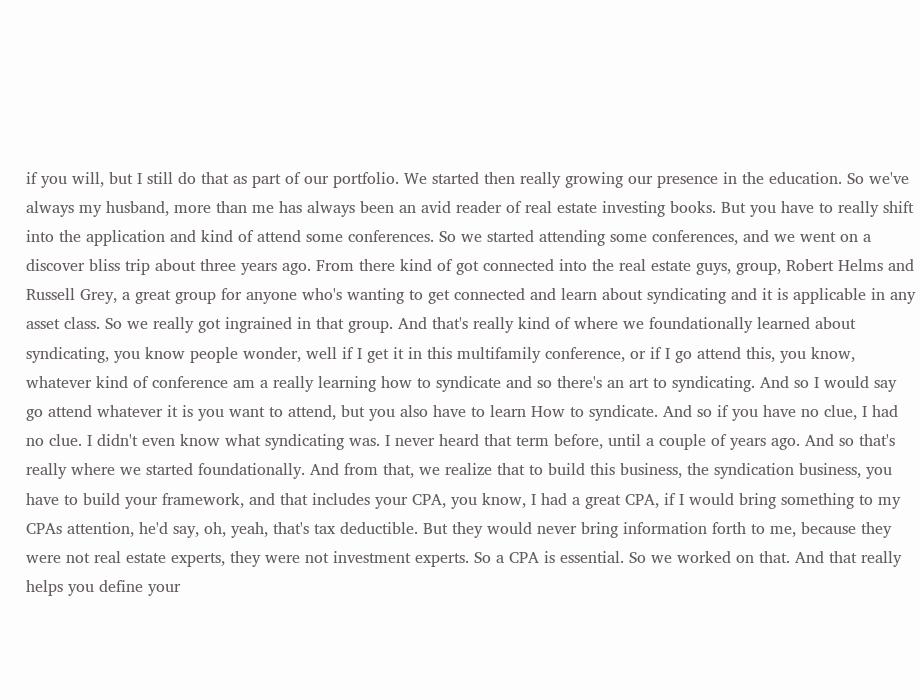if you will, but I still do that as part of our portfolio. We started then really growing our presence in the education. So we've always my husband, more than me has always been an avid reader of real estate investing books. But you have to really shift into the application and kind of attend some conferences. So we started attending some conferences, and we went on a discover bliss trip about three years ago. From there kind of got connected into the real estate guys, group, Robert Helms and Russell Grey, a great group for anyone who's wanting to get connected and learn about syndicating and it is applicable in any asset class. So we really got ingrained in that group. And that's really kind of where we foundationally learned about syndicating, you know people wonder, well if I get it in this multifamily conference, or if I go attend this, you know, whatever kind of conference am a really learning how to syndicate and so there's an art to syndicating. And so I would say go attend whatever it is you want to attend, but you also have to learn How to syndicate. And so if you have no clue, I had no clue. I didn't even know what syndicating was. I never heard that term before, until a couple of years ago. And so that's really where we started foundationally. And from that, we realize that to build this business, the syndication business, you have to build your framework, and that includes your CPA, you know, I had a great CPA, if I would bring something to my CPAs attention, he'd say, oh, yeah, that's tax deductible. But they would never bring information forth to me, because they were not real estate experts, they were not investment experts. So a CPA is essential. So we worked on that. And that really helps you define your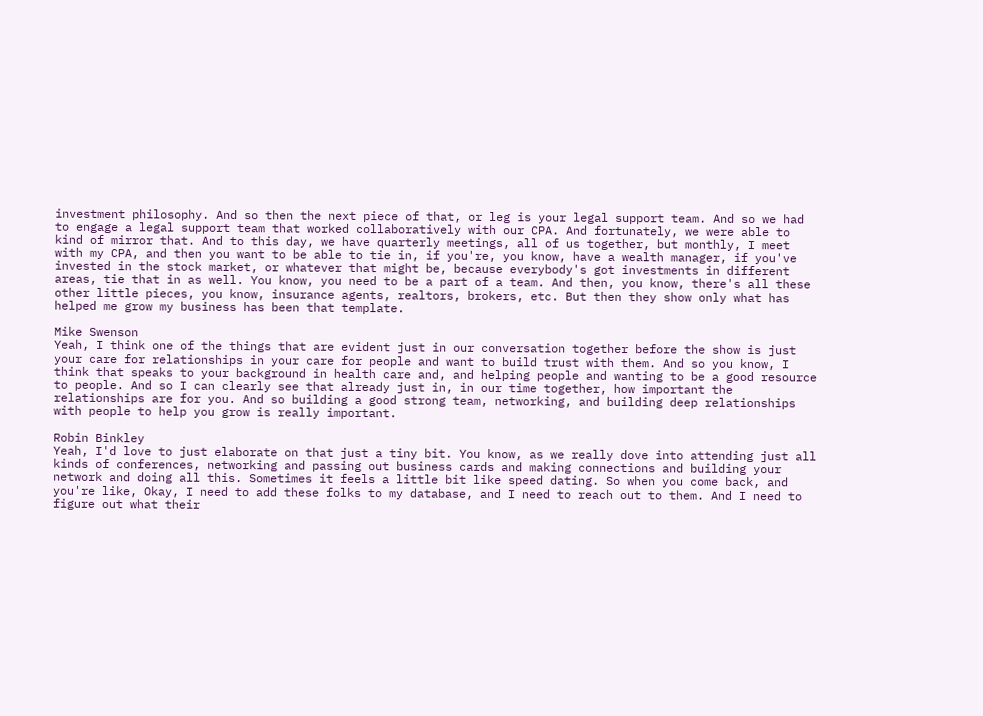investment philosophy. And so then the next piece of that, or leg is your legal support team. And so we had to engage a legal support team that worked collaboratively with our CPA. And fortunately, we were able to kind of mirror that. And to this day, we have quarterly meetings, all of us together, but monthly, I meet with my CPA, and then you want to be able to tie in, if you're, you know, have a wealth manager, if you've invested in the stock market, or whatever that might be, because everybody's got investments in different areas, tie that in as well. You know, you need to be a part of a team. And then, you know, there's all these other little pieces, you know, insurance agents, realtors, brokers, etc. But then they show only what has helped me grow my business has been that template.

Mike Swenson
Yeah, I think one of the things that are evident just in our conversation together before the show is just your care for relationships in your care for people and want to build trust with them. And so you know, I think that speaks to your background in health care and, and helping people and wanting to be a good resource to people. And so I can clearly see that already just in, in our time together, how important the relationships are for you. And so building a good strong team, networking, and building deep relationships with people to help you grow is really important.

Robin Binkley
Yeah, I'd love to just elaborate on that just a tiny bit. You know, as we really dove into attending just all kinds of conferences, networking and passing out business cards and making connections and building your network and doing all this. Sometimes it feels a little bit like speed dating. So when you come back, and you're like, Okay, I need to add these folks to my database, and I need to reach out to them. And I need to figure out what their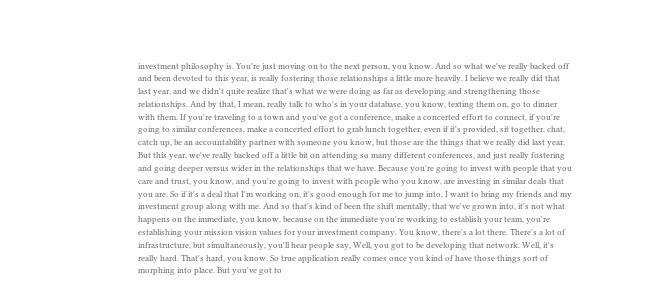investment philosophy is. You're just moving on to the next person, you know. And so what we've really backed off and been devoted to this year, is really fostering those relationships a little more heavily. I believe we really did that last year, and we didn't quite realize that's what we were doing as far as developing and strengthening those relationships. And by that, I mean, really talk to who's in your database, you know, texting them on, go to dinner with them. If you're traveling to a town and you've got a conference, make a concerted effort to connect, if you're going to similar conferences, make a concerted effort to grab lunch together, even if it's provided, sit together, chat, catch up, be an accountability partner with someone you know, but those are the things that we really did last year. But this year, we've really backed off a little bit on attending so many different conferences, and just really fostering and going deeper versus wider in the relationships that we have. Because you're going to invest with people that you care and trust, you know, and you're going to invest with people who you know, are investing in similar deals that you are. So if it's a deal that I'm working on, it's good enough for me to jump into, I want to bring my friends and my investment group along with me. And so that's kind of been the shift mentally, that we've grown into, it's not what happens on the immediate, you know, because on the immediate you're working to establish your team, you're establishing your mission vision values for your investment company. You know, there's a lot there. There's a lot of infrastructure, but simultaneously, you'll hear people say, Well, you got to be developing that network. Well, it's really hard. That's hard, you know. So true application really comes once you kind of have those things sort of morphing into place. But you've got to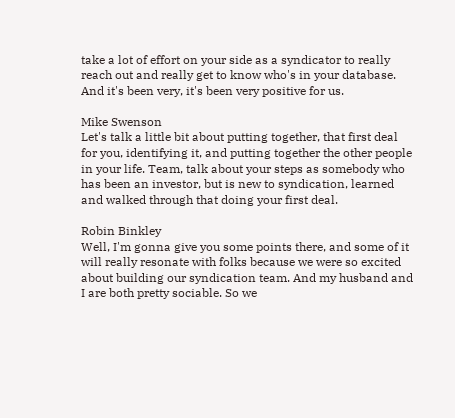take a lot of effort on your side as a syndicator to really reach out and really get to know who's in your database. And it's been very, it's been very positive for us.

Mike Swenson
Let's talk a little bit about putting together, that first deal for you, identifying it, and putting together the other people in your life. Team, talk about your steps as somebody who has been an investor, but is new to syndication, learned and walked through that doing your first deal.

Robin Binkley
Well, I'm gonna give you some points there, and some of it will really resonate with folks because we were so excited about building our syndication team. And my husband and I are both pretty sociable. So we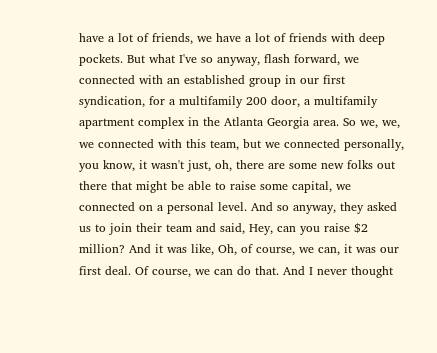have a lot of friends, we have a lot of friends with deep pockets. But what I've so anyway, flash forward, we connected with an established group in our first syndication, for a multifamily 200 door, a multifamily apartment complex in the Atlanta Georgia area. So we, we, we connected with this team, but we connected personally, you know, it wasn't just, oh, there are some new folks out there that might be able to raise some capital, we connected on a personal level. And so anyway, they asked us to join their team and said, Hey, can you raise $2 million? And it was like, Oh, of course, we can, it was our first deal. Of course, we can do that. And I never thought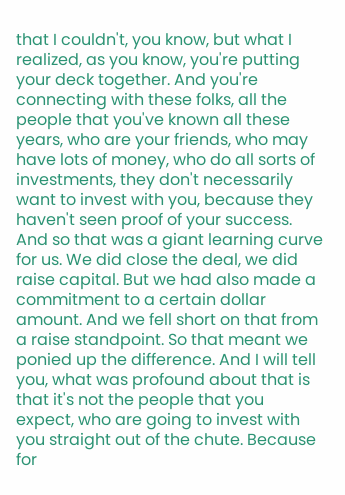that I couldn't, you know, but what I realized, as you know, you're putting your deck together. And you're connecting with these folks, all the people that you've known all these years, who are your friends, who may have lots of money, who do all sorts of investments, they don't necessarily want to invest with you, because they haven't seen proof of your success. And so that was a giant learning curve for us. We did close the deal, we did raise capital. But we had also made a commitment to a certain dollar amount. And we fell short on that from a raise standpoint. So that meant we ponied up the difference. And I will tell you, what was profound about that is that it's not the people that you expect, who are going to invest with you straight out of the chute. Because for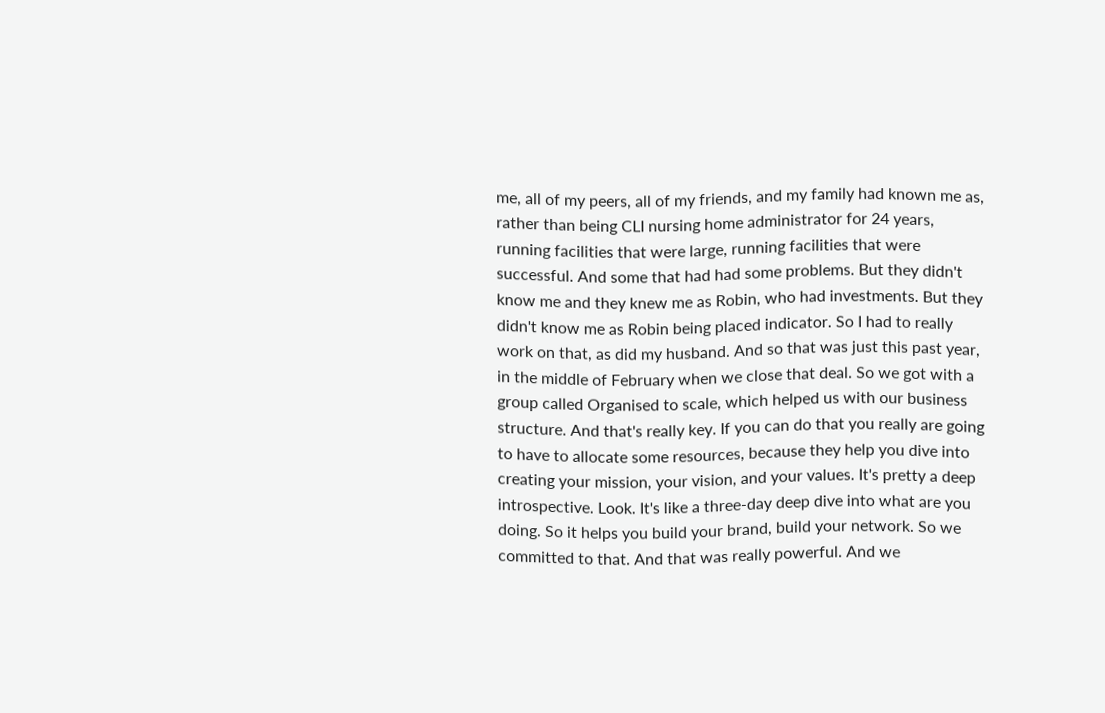me, all of my peers, all of my friends, and my family had known me as, rather than being CLI nursing home administrator for 24 years, running facilities that were large, running facilities that were successful. And some that had had some problems. But they didn't know me and they knew me as Robin, who had investments. But they didn't know me as Robin being placed indicator. So I had to really work on that, as did my husband. And so that was just this past year, in the middle of February when we close that deal. So we got with a group called Organised to scale, which helped us with our business structure. And that's really key. If you can do that you really are going to have to allocate some resources, because they help you dive into creating your mission, your vision, and your values. It's pretty a deep introspective. Look. It's like a three-day deep dive into what are you doing. So it helps you build your brand, build your network. So we committed to that. And that was really powerful. And we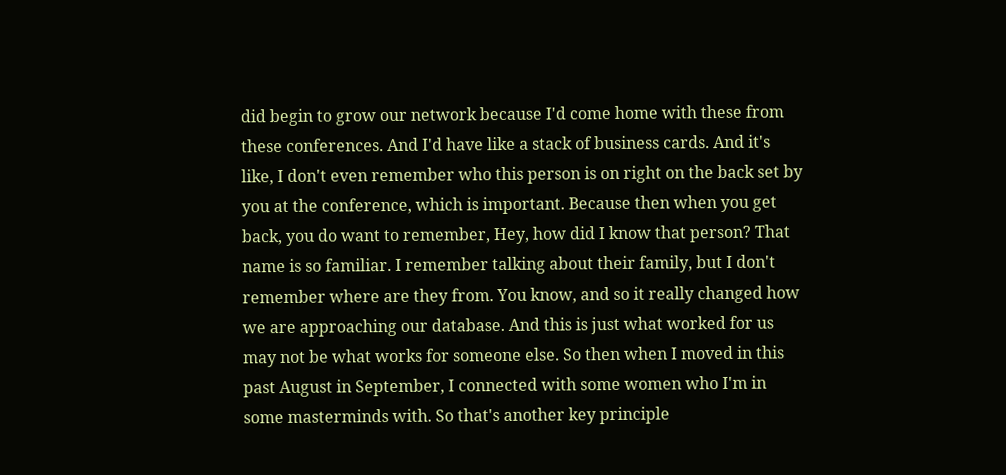did begin to grow our network because I'd come home with these from these conferences. And I'd have like a stack of business cards. And it's like, I don't even remember who this person is on right on the back set by you at the conference, which is important. Because then when you get back, you do want to remember, Hey, how did I know that person? That name is so familiar. I remember talking about their family, but I don't remember where are they from. You know, and so it really changed how we are approaching our database. And this is just what worked for us may not be what works for someone else. So then when I moved in this past August in September, I connected with some women who I'm in some masterminds with. So that's another key principle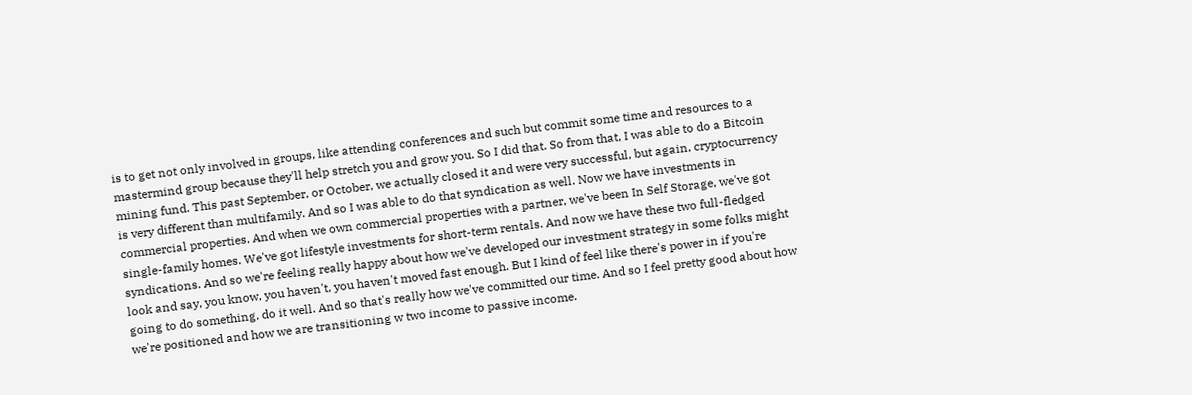is to get not only involved in groups, like attending conferences and such but commit some time and resources to a mastermind group because they'll help stretch you and grow you. So I did that. So from that, I was able to do a Bitcoin mining fund. This past September, or October, we actually closed it and were very successful, but again, cryptocurrency is very different than multifamily. And so I was able to do that syndication as well. Now we have investments in commercial properties. And when we own commercial properties with a partner, we've been In Self Storage, we've got single-family homes. We've got lifestyle investments for short-term rentals. And now we have these two full-fledged syndications. And so we're feeling really happy about how we've developed our investment strategy in some folks might look and say, you know, you haven't, you haven't moved fast enough. But I kind of feel like there's power in if you're going to do something, do it well. And so that's really how we've committed our time. And so I feel pretty good about how we're positioned and how we are transitioning w two income to passive income.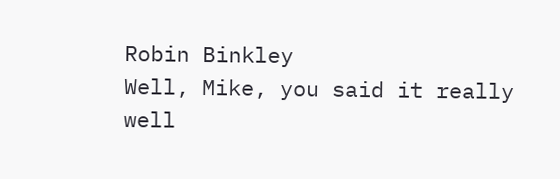Robin Binkley
Well, Mike, you said it really well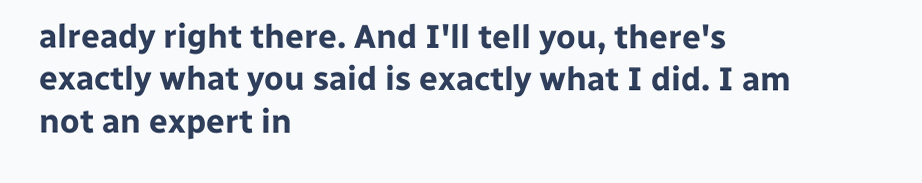already right there. And I'll tell you, there's exactly what you said is exactly what I did. I am not an expert in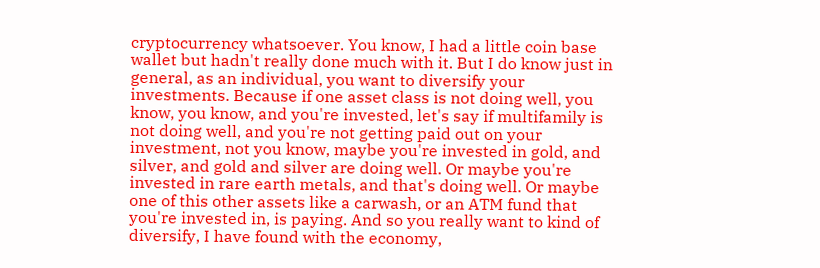cryptocurrency whatsoever. You know, I had a little coin base wallet but hadn't really done much with it. But I do know just in general, as an individual, you want to diversify your investments. Because if one asset class is not doing well, you know, you know, and you're invested, let's say if multifamily is not doing well, and you're not getting paid out on your investment, not you know, maybe you're invested in gold, and silver, and gold and silver are doing well. Or maybe you're invested in rare earth metals, and that's doing well. Or maybe one of this other assets like a carwash, or an ATM fund that you're invested in, is paying. And so you really want to kind of diversify, I have found with the economy,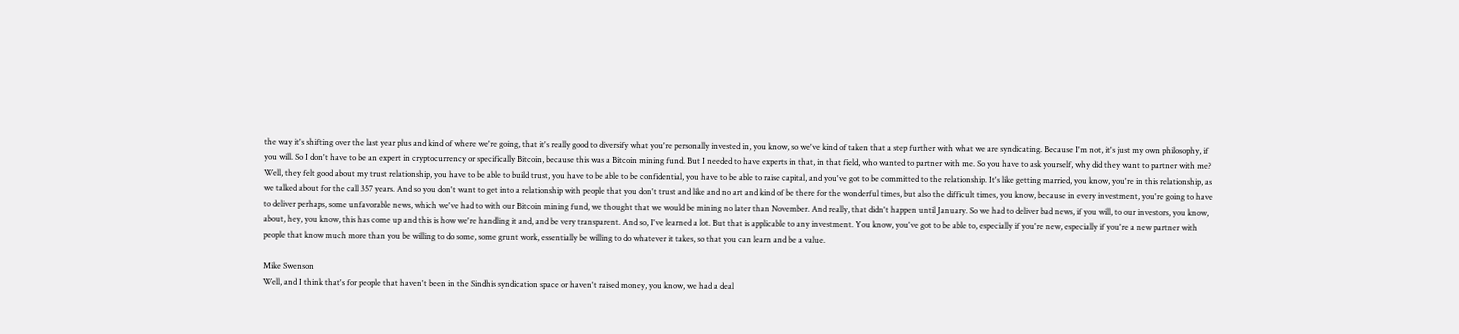the way it's shifting over the last year plus and kind of where we're going, that it's really good to diversify what you're personally invested in, you know, so we've kind of taken that a step further with what we are syndicating. Because I'm not, it's just my own philosophy, if you will. So I don't have to be an expert in cryptocurrency or specifically Bitcoin, because this was a Bitcoin mining fund. But I needed to have experts in that, in that field, who wanted to partner with me. So you have to ask yourself, why did they want to partner with me? Well, they felt good about my trust relationship, you have to be able to build trust, you have to be able to be confidential, you have to be able to raise capital, and you've got to be committed to the relationship. It's like getting married, you know, you're in this relationship, as we talked about for the call 357 years. And so you don't want to get into a relationship with people that you don't trust and like and no art and kind of be there for the wonderful times, but also the difficult times, you know, because in every investment, you're going to have to deliver perhaps, some unfavorable news, which we've had to with our Bitcoin mining fund, we thought that we would be mining no later than November. And really, that didn't happen until January. So we had to deliver bad news, if you will, to our investors, you know, about, hey, you know, this has come up and this is how we're handling it and, and be very transparent. And so, I've learned a lot. But that is applicable to any investment. You know, you've got to be able to, especially if you're new, especially if you're a new partner with people that know much more than you be willing to do some, some grunt work, essentially be willing to do whatever it takes, so that you can learn and be a value.

Mike Swenson
Well, and I think that's for people that haven't been in the Sindhis syndication space or haven't raised money, you know, we had a deal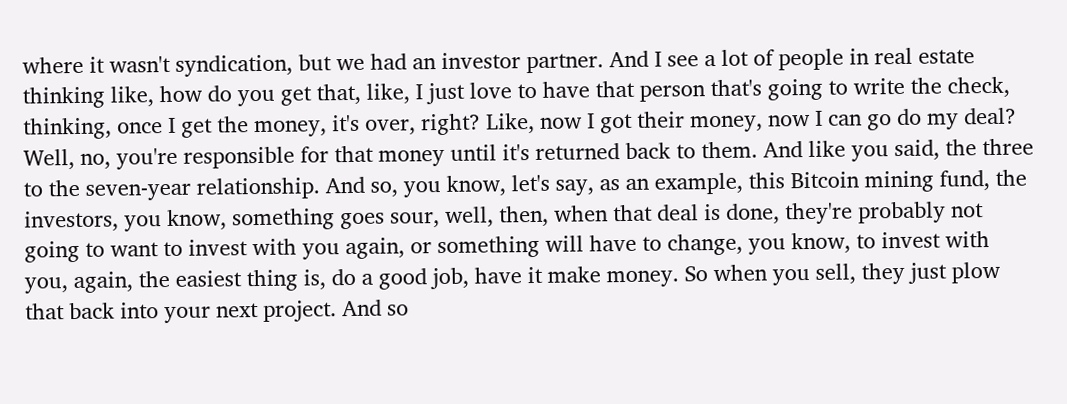where it wasn't syndication, but we had an investor partner. And I see a lot of people in real estate thinking like, how do you get that, like, I just love to have that person that's going to write the check, thinking, once I get the money, it's over, right? Like, now I got their money, now I can go do my deal? Well, no, you're responsible for that money until it's returned back to them. And like you said, the three to the seven-year relationship. And so, you know, let's say, as an example, this Bitcoin mining fund, the investors, you know, something goes sour, well, then, when that deal is done, they're probably not going to want to invest with you again, or something will have to change, you know, to invest with you, again, the easiest thing is, do a good job, have it make money. So when you sell, they just plow that back into your next project. And so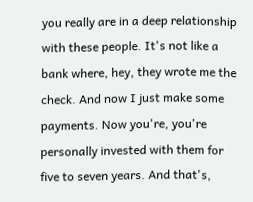you really are in a deep relationship with these people. It's not like a bank where, hey, they wrote me the check. And now I just make some payments. Now you're, you're personally invested with them for five to seven years. And that's,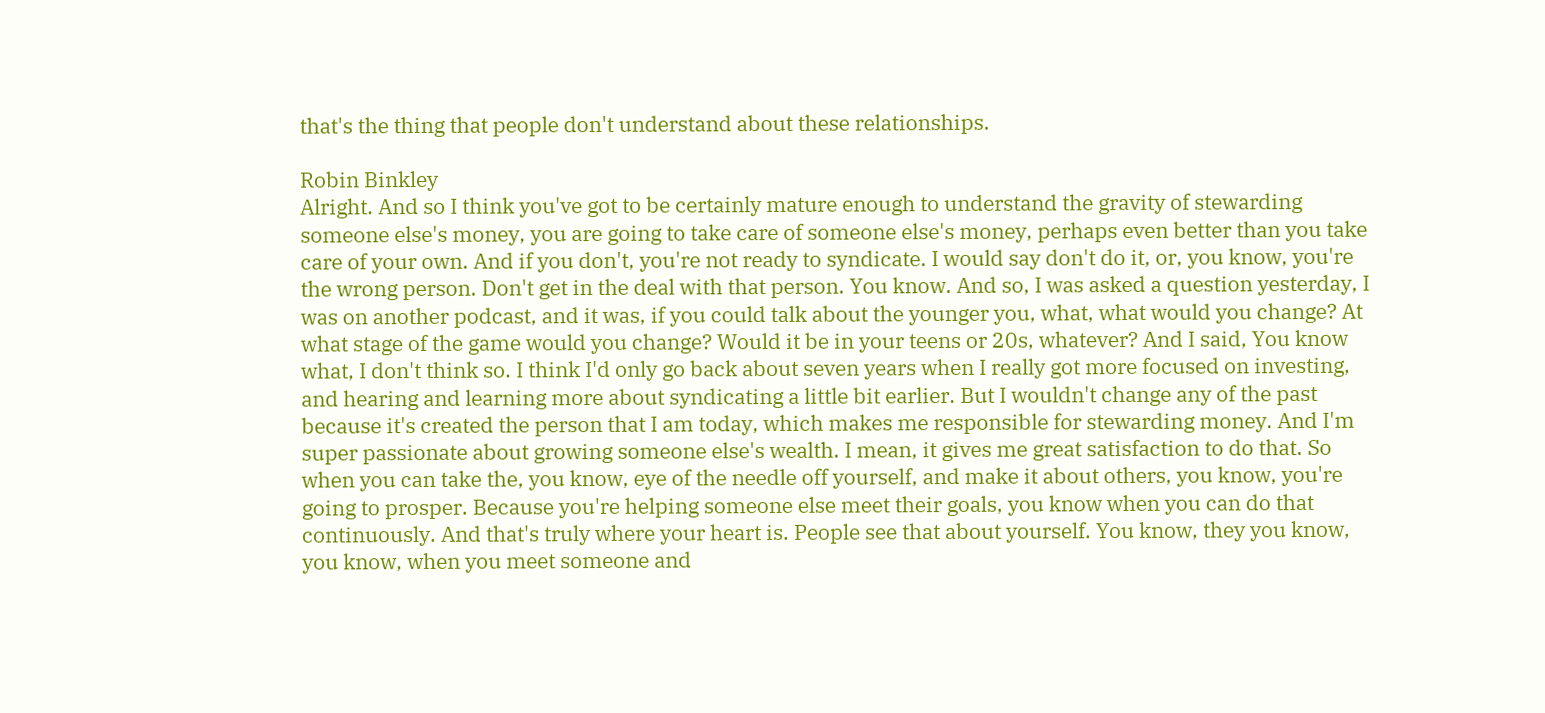that's the thing that people don't understand about these relationships.

Robin Binkley
Alright. And so I think you've got to be certainly mature enough to understand the gravity of stewarding someone else's money, you are going to take care of someone else's money, perhaps even better than you take care of your own. And if you don't, you're not ready to syndicate. I would say don't do it, or, you know, you're the wrong person. Don't get in the deal with that person. You know. And so, I was asked a question yesterday, I was on another podcast, and it was, if you could talk about the younger you, what, what would you change? At what stage of the game would you change? Would it be in your teens or 20s, whatever? And I said, You know what, I don't think so. I think I'd only go back about seven years when I really got more focused on investing, and hearing and learning more about syndicating a little bit earlier. But I wouldn't change any of the past because it's created the person that I am today, which makes me responsible for stewarding money. And I'm super passionate about growing someone else's wealth. I mean, it gives me great satisfaction to do that. So when you can take the, you know, eye of the needle off yourself, and make it about others, you know, you're going to prosper. Because you're helping someone else meet their goals, you know when you can do that continuously. And that's truly where your heart is. People see that about yourself. You know, they you know, you know, when you meet someone and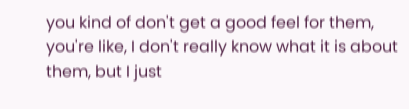you kind of don't get a good feel for them, you're like, I don't really know what it is about them, but I just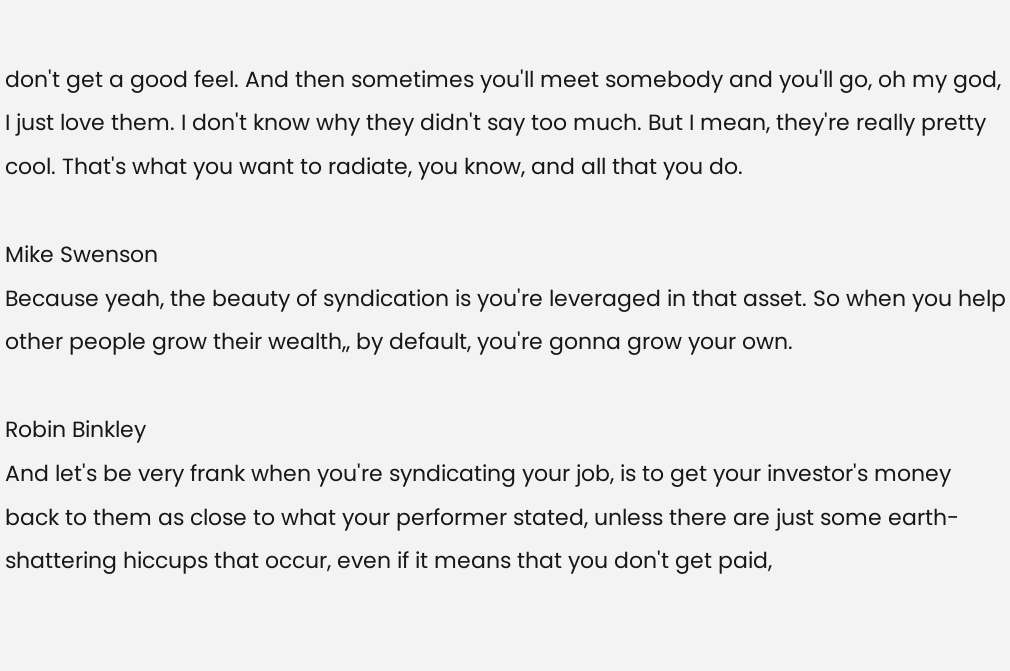don't get a good feel. And then sometimes you'll meet somebody and you'll go, oh my god, I just love them. I don't know why they didn't say too much. But I mean, they're really pretty cool. That's what you want to radiate, you know, and all that you do.

Mike Swenson
Because yeah, the beauty of syndication is you're leveraged in that asset. So when you help other people grow their wealth,, by default, you're gonna grow your own.

Robin Binkley
And let's be very frank when you're syndicating your job, is to get your investor's money back to them as close to what your performer stated, unless there are just some earth-shattering hiccups that occur, even if it means that you don't get paid,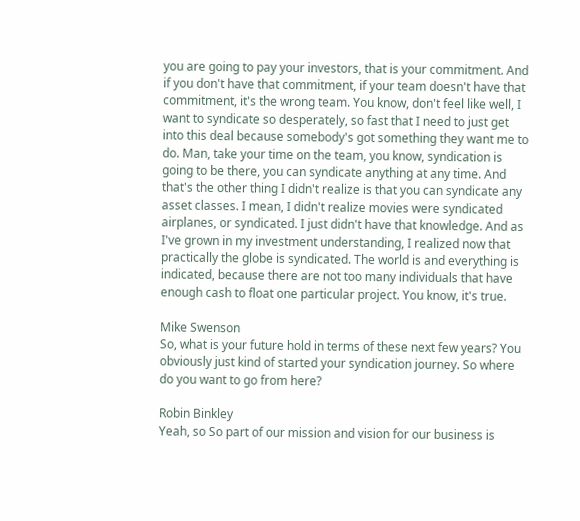you are going to pay your investors, that is your commitment. And if you don't have that commitment, if your team doesn't have that commitment, it's the wrong team. You know, don't feel like well, I want to syndicate so desperately, so fast that I need to just get into this deal because somebody's got something they want me to do. Man, take your time on the team, you know, syndication is going to be there, you can syndicate anything at any time. And that's the other thing I didn't realize is that you can syndicate any asset classes. I mean, I didn't realize movies were syndicated airplanes, or syndicated. I just didn't have that knowledge. And as I've grown in my investment understanding, I realized now that practically the globe is syndicated. The world is and everything is indicated, because there are not too many individuals that have enough cash to float one particular project. You know, it's true.

Mike Swenson
So, what is your future hold in terms of these next few years? You obviously just kind of started your syndication journey. So where do you want to go from here?

Robin Binkley
Yeah, so So part of our mission and vision for our business is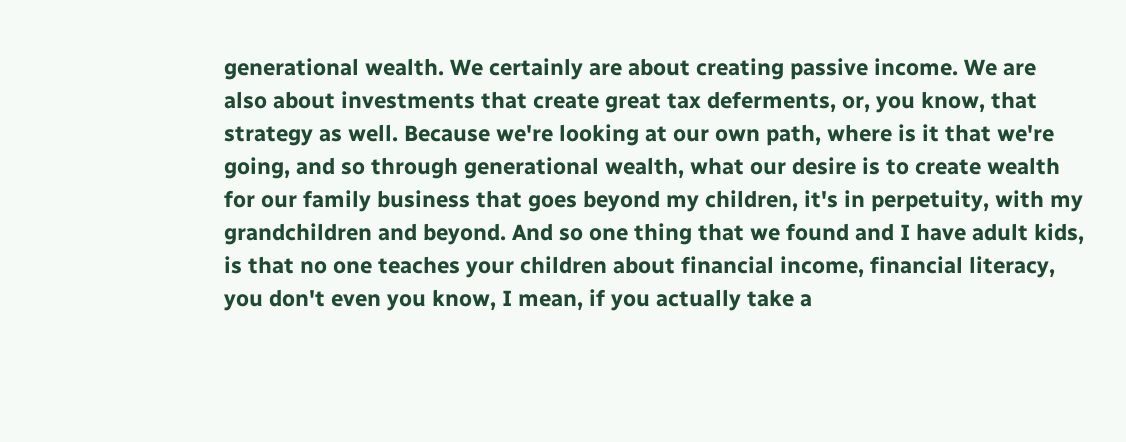generational wealth. We certainly are about creating passive income. We are also about investments that create great tax deferments, or, you know, that strategy as well. Because we're looking at our own path, where is it that we're going, and so through generational wealth, what our desire is to create wealth for our family business that goes beyond my children, it's in perpetuity, with my grandchildren and beyond. And so one thing that we found and I have adult kids, is that no one teaches your children about financial income, financial literacy, you don't even you know, I mean, if you actually take a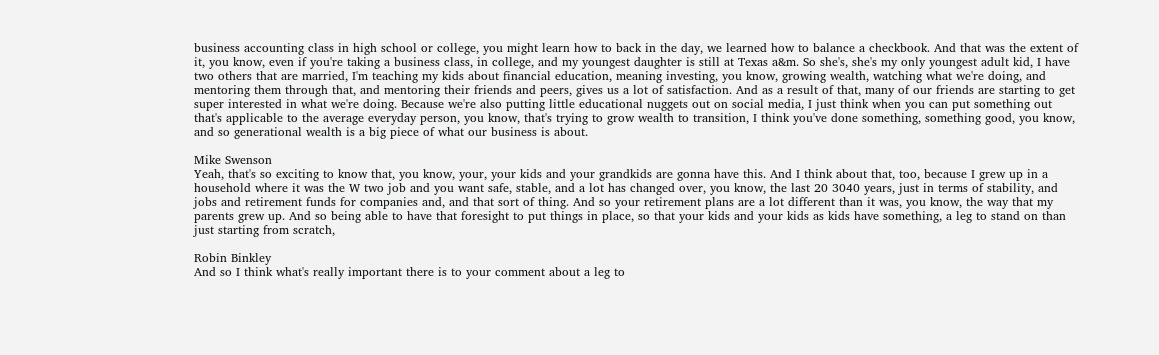business accounting class in high school or college, you might learn how to back in the day, we learned how to balance a checkbook. And that was the extent of it, you know, even if you're taking a business class, in college, and my youngest daughter is still at Texas a&m. So she's, she's my only youngest adult kid, I have two others that are married, I'm teaching my kids about financial education, meaning investing, you know, growing wealth, watching what we're doing, and mentoring them through that, and mentoring their friends and peers, gives us a lot of satisfaction. And as a result of that, many of our friends are starting to get super interested in what we're doing. Because we're also putting little educational nuggets out on social media, I just think when you can put something out that's applicable to the average everyday person, you know, that's trying to grow wealth to transition, I think you've done something, something good, you know, and so generational wealth is a big piece of what our business is about.

Mike Swenson
Yeah, that's so exciting to know that, you know, your, your kids and your grandkids are gonna have this. And I think about that, too, because I grew up in a household where it was the W two job and you want safe, stable, and a lot has changed over, you know, the last 20 3040 years, just in terms of stability, and jobs and retirement funds for companies and, and that sort of thing. And so your retirement plans are a lot different than it was, you know, the way that my parents grew up. And so being able to have that foresight to put things in place, so that your kids and your kids as kids have something, a leg to stand on than just starting from scratch,

Robin Binkley
And so I think what's really important there is to your comment about a leg to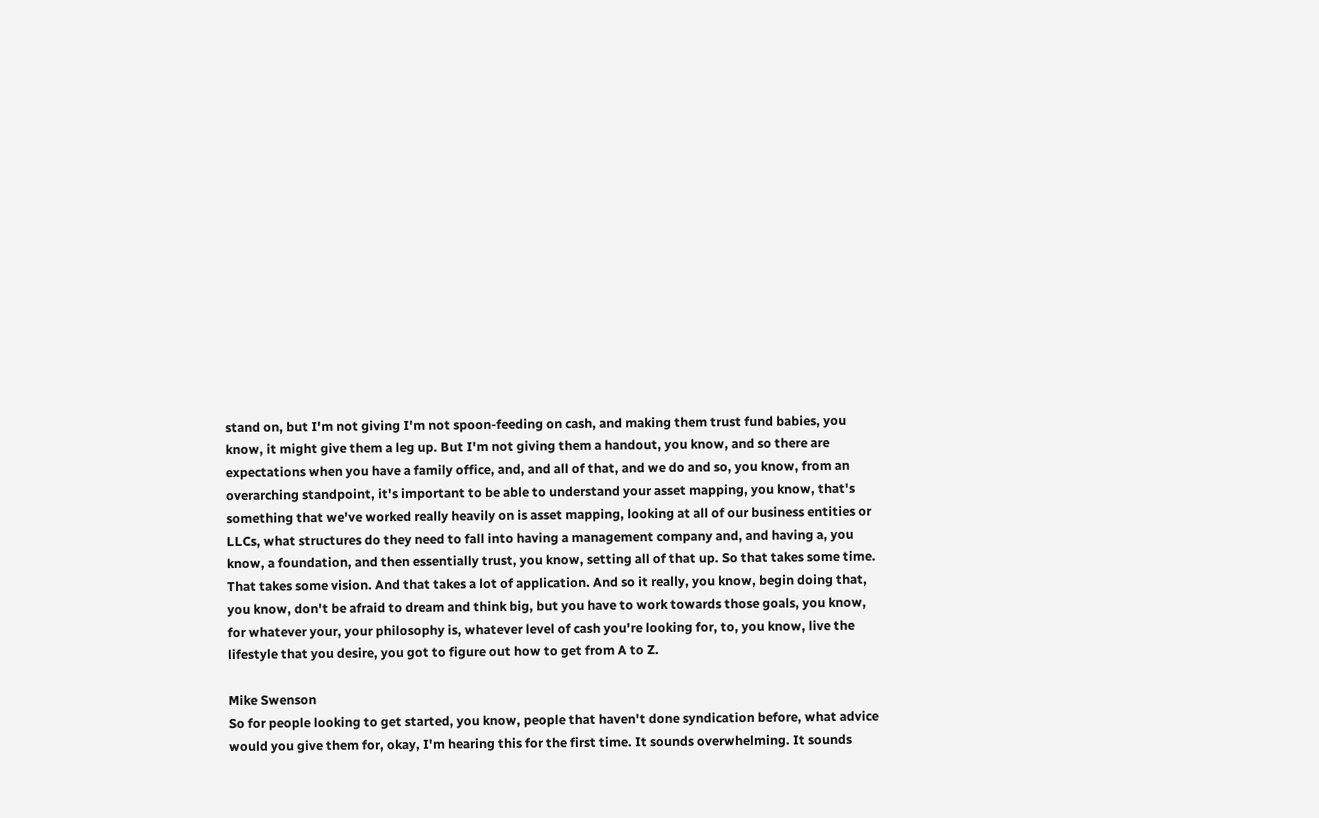stand on, but I'm not giving I'm not spoon-feeding on cash, and making them trust fund babies, you know, it might give them a leg up. But I'm not giving them a handout, you know, and so there are expectations when you have a family office, and, and all of that, and we do and so, you know, from an overarching standpoint, it's important to be able to understand your asset mapping, you know, that's something that we've worked really heavily on is asset mapping, looking at all of our business entities or LLCs, what structures do they need to fall into having a management company and, and having a, you know, a foundation, and then essentially trust, you know, setting all of that up. So that takes some time. That takes some vision. And that takes a lot of application. And so it really, you know, begin doing that, you know, don't be afraid to dream and think big, but you have to work towards those goals, you know, for whatever your, your philosophy is, whatever level of cash you're looking for, to, you know, live the lifestyle that you desire, you got to figure out how to get from A to Z.

Mike Swenson
So for people looking to get started, you know, people that haven't done syndication before, what advice would you give them for, okay, I'm hearing this for the first time. It sounds overwhelming. It sounds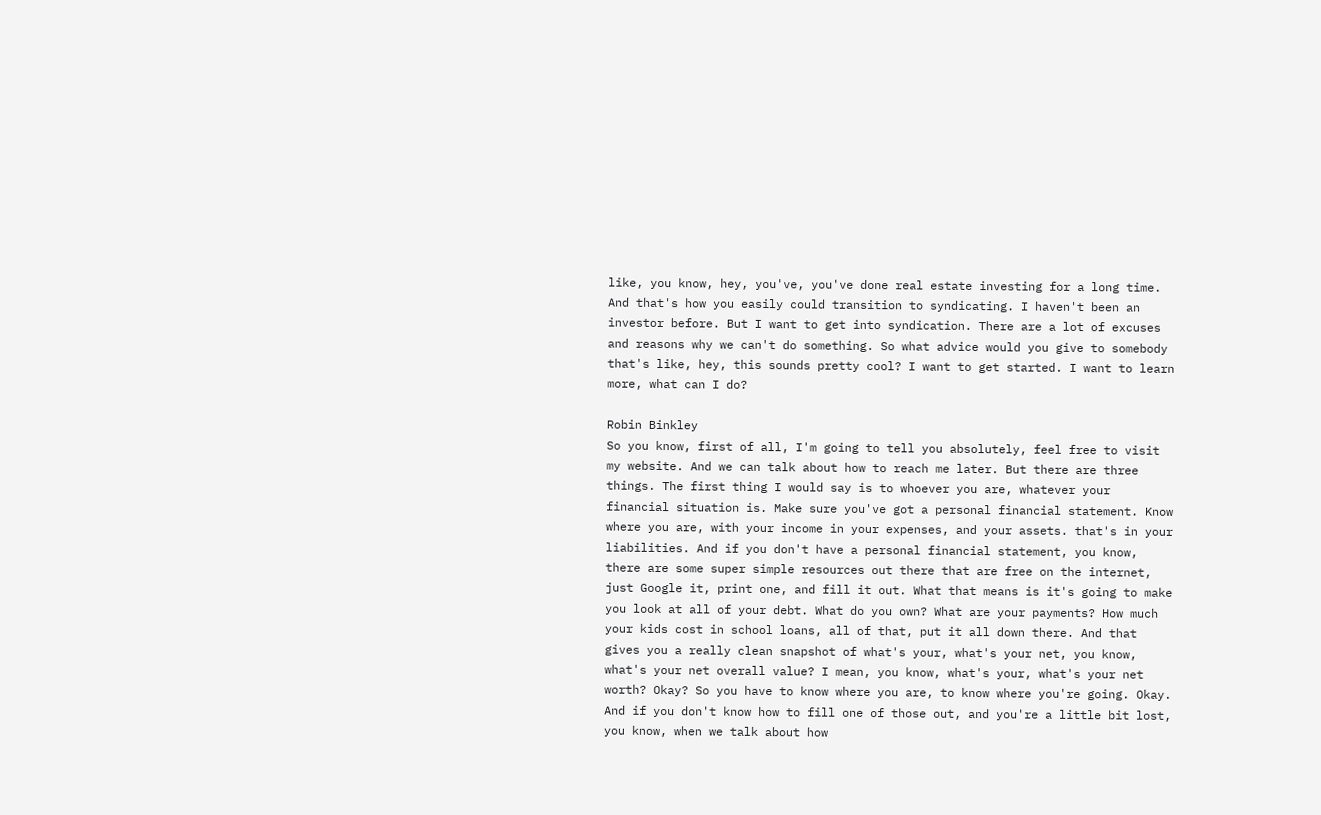like, you know, hey, you've, you've done real estate investing for a long time. And that's how you easily could transition to syndicating. I haven't been an investor before. But I want to get into syndication. There are a lot of excuses and reasons why we can't do something. So what advice would you give to somebody that's like, hey, this sounds pretty cool? I want to get started. I want to learn more, what can I do?

Robin Binkley
So you know, first of all, I'm going to tell you absolutely, feel free to visit my website. And we can talk about how to reach me later. But there are three things. The first thing I would say is to whoever you are, whatever your financial situation is. Make sure you've got a personal financial statement. Know where you are, with your income in your expenses, and your assets. that's in your liabilities. And if you don't have a personal financial statement, you know, there are some super simple resources out there that are free on the internet, just Google it, print one, and fill it out. What that means is it's going to make you look at all of your debt. What do you own? What are your payments? How much your kids cost in school loans, all of that, put it all down there. And that gives you a really clean snapshot of what's your, what's your net, you know, what's your net overall value? I mean, you know, what's your, what's your net worth? Okay? So you have to know where you are, to know where you're going. Okay. And if you don't know how to fill one of those out, and you're a little bit lost, you know, when we talk about how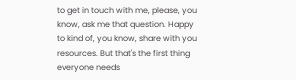to get in touch with me, please, you know, ask me that question. Happy to kind of, you know, share with you resources. But that's the first thing everyone needs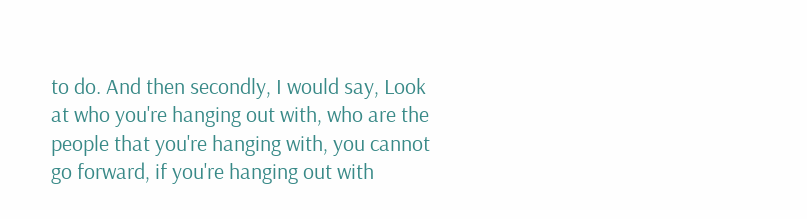to do. And then secondly, I would say, Look at who you're hanging out with, who are the people that you're hanging with, you cannot go forward, if you're hanging out with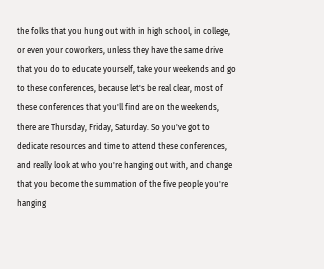the folks that you hung out with in high school, in college, or even your coworkers, unless they have the same drive that you do to educate yourself, take your weekends and go to these conferences, because let's be real clear, most of these conferences that you'll find are on the weekends, there are Thursday, Friday, Saturday. So you've got to dedicate resources and time to attend these conferences, and really look at who you're hanging out with, and change that you become the summation of the five people you're hanging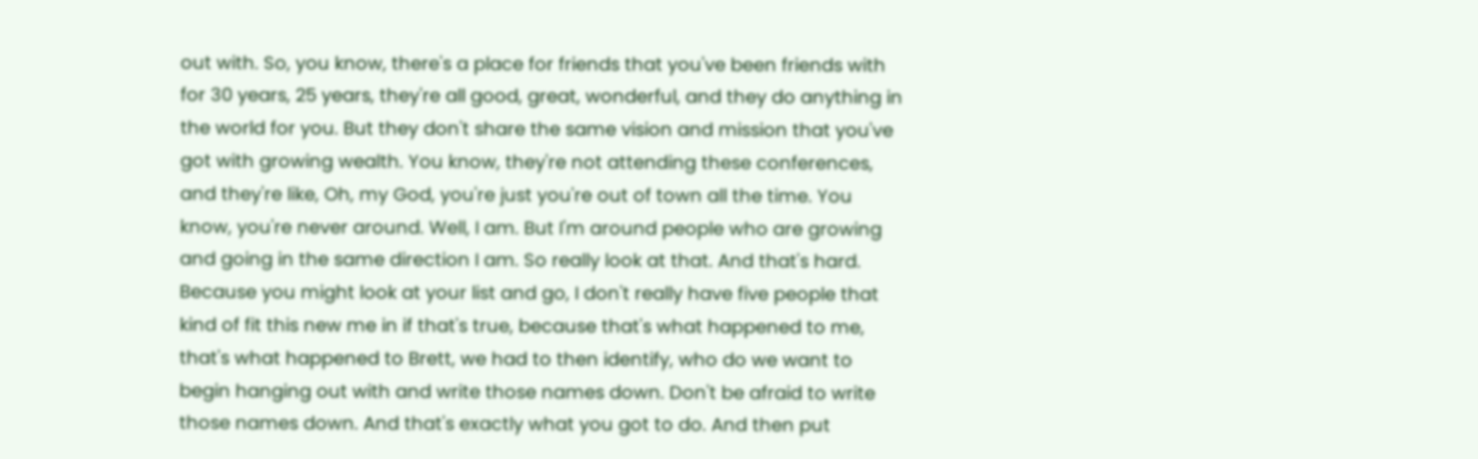out with. So, you know, there's a place for friends that you've been friends with for 30 years, 25 years, they're all good, great, wonderful, and they do anything in the world for you. But they don't share the same vision and mission that you've got with growing wealth. You know, they're not attending these conferences, and they're like, Oh, my God, you're just you're out of town all the time. You know, you're never around. Well, I am. But I'm around people who are growing and going in the same direction I am. So really look at that. And that's hard. Because you might look at your list and go, I don't really have five people that kind of fit this new me in if that's true, because that's what happened to me, that's what happened to Brett, we had to then identify, who do we want to begin hanging out with and write those names down. Don't be afraid to write those names down. And that's exactly what you got to do. And then put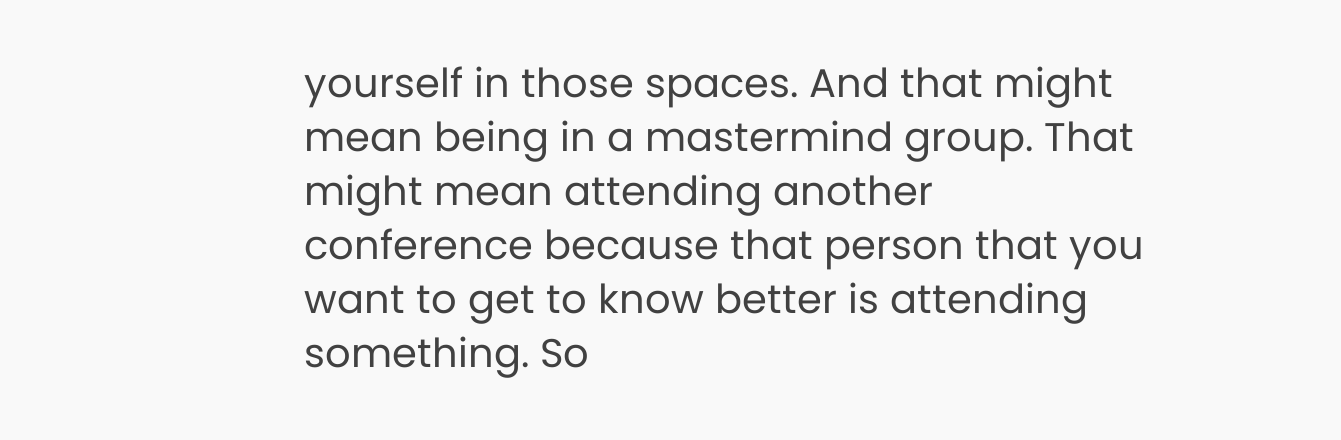yourself in those spaces. And that might mean being in a mastermind group. That might mean attending another conference because that person that you want to get to know better is attending something. So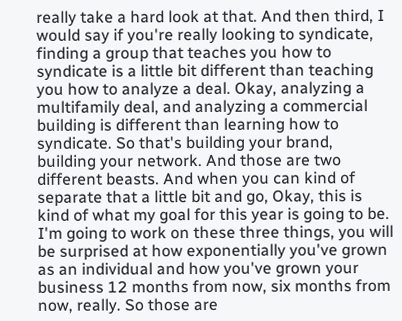really take a hard look at that. And then third, I would say if you're really looking to syndicate, finding a group that teaches you how to syndicate is a little bit different than teaching you how to analyze a deal. Okay, analyzing a multifamily deal, and analyzing a commercial building is different than learning how to syndicate. So that's building your brand, building your network. And those are two different beasts. And when you can kind of separate that a little bit and go, Okay, this is kind of what my goal for this year is going to be. I'm going to work on these three things, you will be surprised at how exponentially you've grown as an individual and how you've grown your business 12 months from now, six months from now, really. So those are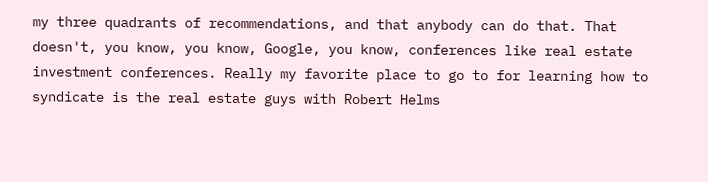my three quadrants of recommendations, and that anybody can do that. That doesn't, you know, you know, Google, you know, conferences like real estate investment conferences. Really my favorite place to go to for learning how to syndicate is the real estate guys with Robert Helms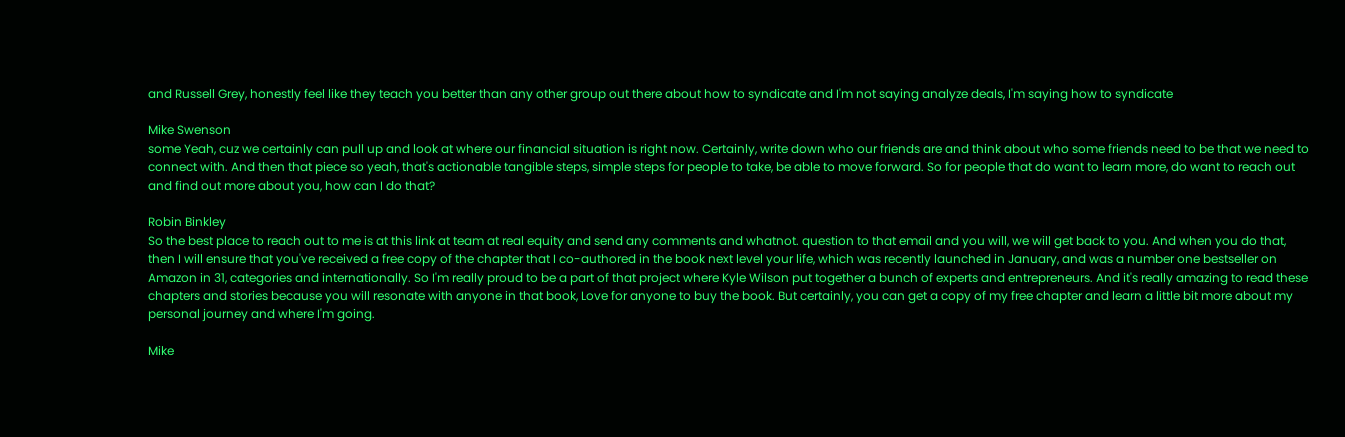and Russell Grey, honestly feel like they teach you better than any other group out there about how to syndicate and I'm not saying analyze deals, I'm saying how to syndicate

Mike Swenson
some Yeah, cuz we certainly can pull up and look at where our financial situation is right now. Certainly, write down who our friends are and think about who some friends need to be that we need to connect with. And then that piece so yeah, that's actionable tangible steps, simple steps for people to take, be able to move forward. So for people that do want to learn more, do want to reach out and find out more about you, how can I do that?

Robin Binkley
So the best place to reach out to me is at this link at team at real equity and send any comments and whatnot. question to that email and you will, we will get back to you. And when you do that, then I will ensure that you've received a free copy of the chapter that I co-authored in the book next level your life, which was recently launched in January, and was a number one bestseller on Amazon in 31, categories and internationally. So I'm really proud to be a part of that project where Kyle Wilson put together a bunch of experts and entrepreneurs. And it's really amazing to read these chapters and stories because you will resonate with anyone in that book, Love for anyone to buy the book. But certainly, you can get a copy of my free chapter and learn a little bit more about my personal journey and where I'm going.

Mike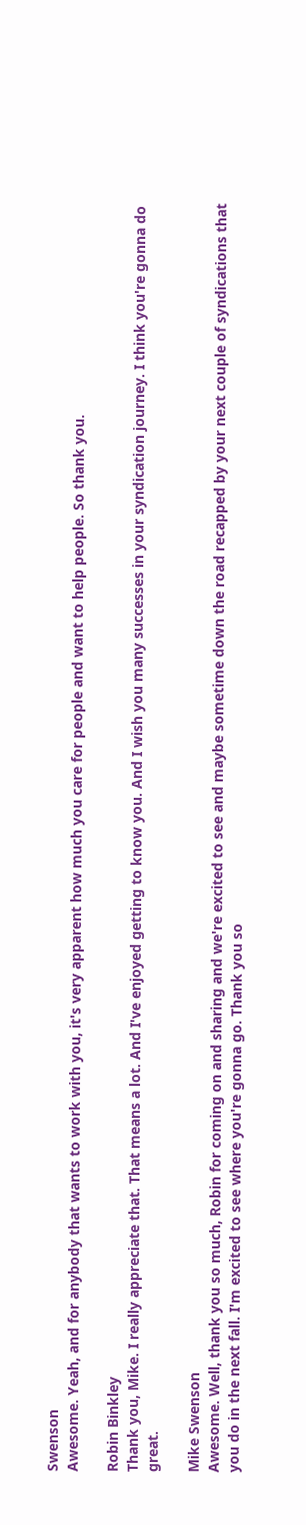Swenson
Awesome. Yeah, and for anybody that wants to work with you, it's very apparent how much you care for people and want to help people. So thank you.

Robin Binkley
Thank you, Mike. I really appreciate that. That means a lot. And I've enjoyed getting to know you. And I wish you many successes in your syndication journey. I think you're gonna do great.

Mike Swenson
Awesome. Well, thank you so much, Robin for coming on and sharing and we're excited to see and maybe sometime down the road recapped by your next couple of syndications that you do in the next fall. I'm excited to see where you're gonna go. Thank you so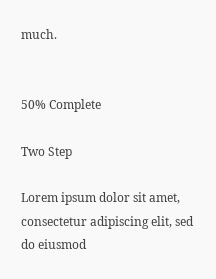much.


50% Complete

Two Step

Lorem ipsum dolor sit amet, consectetur adipiscing elit, sed do eiusmod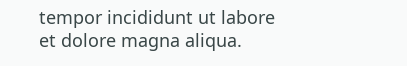tempor incididunt ut labore et dolore magna aliqua.